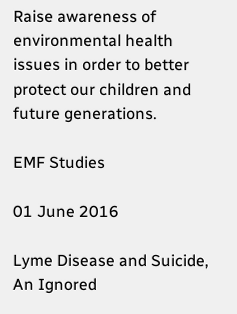Raise awareness of environmental health issues in order to better protect our children and future generations.

EMF Studies

01 June 2016

Lyme Disease and Suicide, An Ignored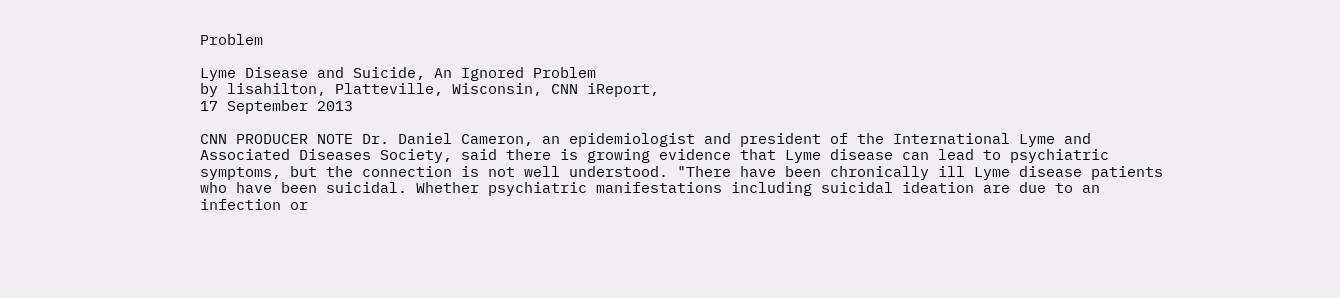Problem

Lyme Disease and Suicide, An Ignored Problem
by lisahilton, Platteville, Wisconsin, CNN iReport,
17 September 2013

CNN PRODUCER NOTE Dr. Daniel Cameron, an epidemiologist and president of the International Lyme and Associated Diseases Society, said there is growing evidence that Lyme disease can lead to psychiatric symptoms, but the connection is not well understood. "There have been chronically ill Lyme disease patients who have been suicidal. Whether psychiatric manifestations including suicidal ideation are due to an infection or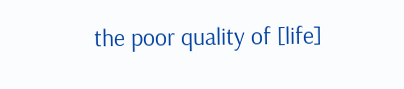the poor quality of [life]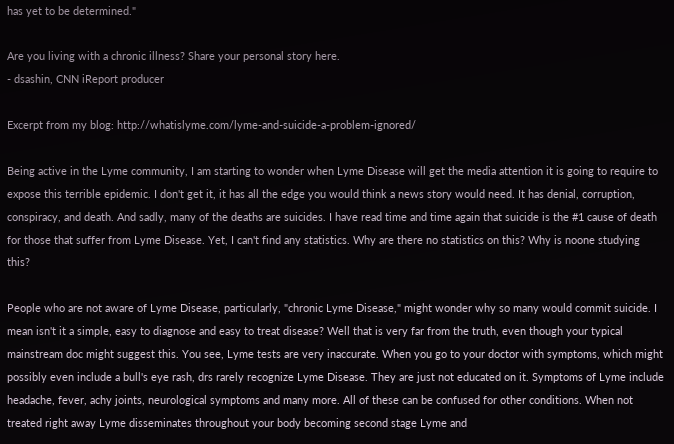has yet to be determined."

Are you living with a chronic illness? Share your personal story here.
- dsashin, CNN iReport producer

Excerpt from my blog: http://whatislyme.com/lyme-and-suicide-a-problem-ignored/

Being active in the Lyme community, I am starting to wonder when Lyme Disease will get the media attention it is going to require to expose this terrible epidemic. I don't get it, it has all the edge you would think a news story would need. It has denial, corruption, conspiracy, and death. And sadly, many of the deaths are suicides. I have read time and time again that suicide is the #1 cause of death for those that suffer from Lyme Disease. Yet, I can't find any statistics. Why are there no statistics on this? Why is noone studying this?

People who are not aware of Lyme Disease, particularly, "chronic Lyme Disease," might wonder why so many would commit suicide. I mean isn't it a simple, easy to diagnose and easy to treat disease? Well that is very far from the truth, even though your typical mainstream doc might suggest this. You see, Lyme tests are very inaccurate. When you go to your doctor with symptoms, which might possibly even include a bull's eye rash, drs rarely recognize Lyme Disease. They are just not educated on it. Symptoms of Lyme include headache, fever, achy joints, neurological symptoms and many more. All of these can be confused for other conditions. When not treated right away Lyme disseminates throughout your body becoming second stage Lyme and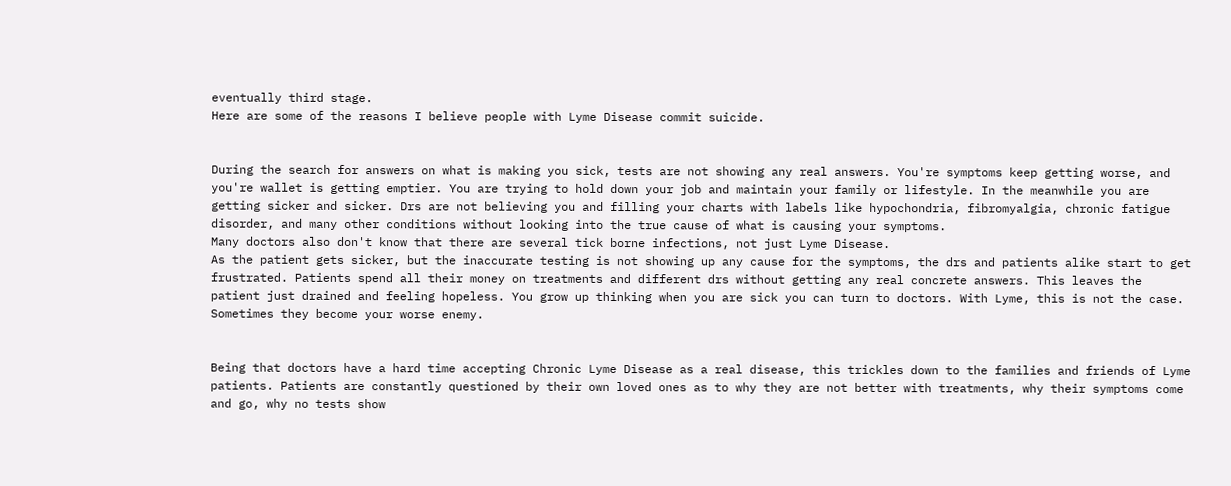eventually third stage.
Here are some of the reasons I believe people with Lyme Disease commit suicide.


During the search for answers on what is making you sick, tests are not showing any real answers. You're symptoms keep getting worse, and you're wallet is getting emptier. You are trying to hold down your job and maintain your family or lifestyle. In the meanwhile you are getting sicker and sicker. Drs are not believing you and filling your charts with labels like hypochondria, fibromyalgia, chronic fatigue disorder, and many other conditions without looking into the true cause of what is causing your symptoms.
Many doctors also don't know that there are several tick borne infections, not just Lyme Disease.
As the patient gets sicker, but the inaccurate testing is not showing up any cause for the symptoms, the drs and patients alike start to get frustrated. Patients spend all their money on treatments and different drs without getting any real concrete answers. This leaves the patient just drained and feeling hopeless. You grow up thinking when you are sick you can turn to doctors. With Lyme, this is not the case. Sometimes they become your worse enemy.


Being that doctors have a hard time accepting Chronic Lyme Disease as a real disease, this trickles down to the families and friends of Lyme patients. Patients are constantly questioned by their own loved ones as to why they are not better with treatments, why their symptoms come and go, why no tests show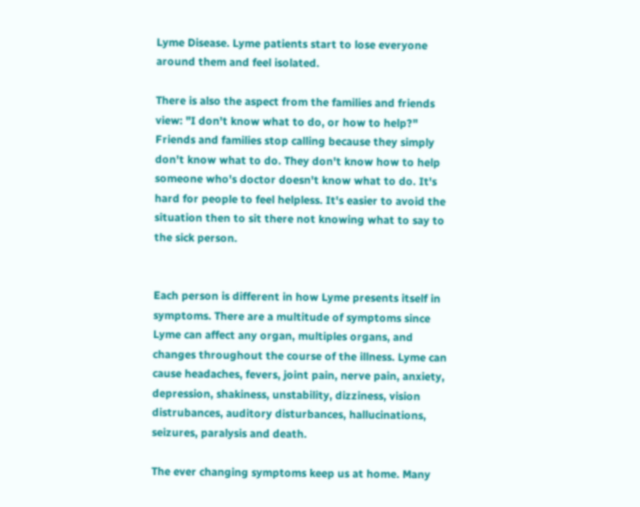Lyme Disease. Lyme patients start to lose everyone around them and feel isolated.

There is also the aspect from the families and friends view: "I don't know what to do, or how to help?" Friends and families stop calling because they simply don't know what to do. They don't know how to help someone who's doctor doesn't know what to do. It's hard for people to feel helpless. It's easier to avoid the situation then to sit there not knowing what to say to the sick person.


Each person is different in how Lyme presents itself in symptoms. There are a multitude of symptoms since Lyme can affect any organ, multiples organs, and changes throughout the course of the illness. Lyme can cause headaches, fevers, joint pain, nerve pain, anxiety, depression, shakiness, unstability, dizziness, vision distrubances, auditory disturbances, hallucinations, seizures, paralysis and death.

The ever changing symptoms keep us at home. Many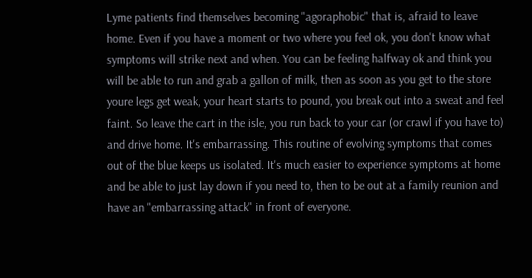Lyme patients find themselves becoming "agoraphobic" that is, afraid to leave home. Even if you have a moment or two where you feel ok, you don't know what symptoms will strike next and when. You can be feeling halfway ok and think you will be able to run and grab a gallon of milk, then as soon as you get to the store youre legs get weak, your heart starts to pound, you break out into a sweat and feel faint. So leave the cart in the isle, you run back to your car (or crawl if you have to) and drive home. It's embarrassing. This routine of evolving symptoms that comes out of the blue keeps us isolated. It's much easier to experience symptoms at home and be able to just lay down if you need to, then to be out at a family reunion and have an "embarrassing attack" in front of everyone.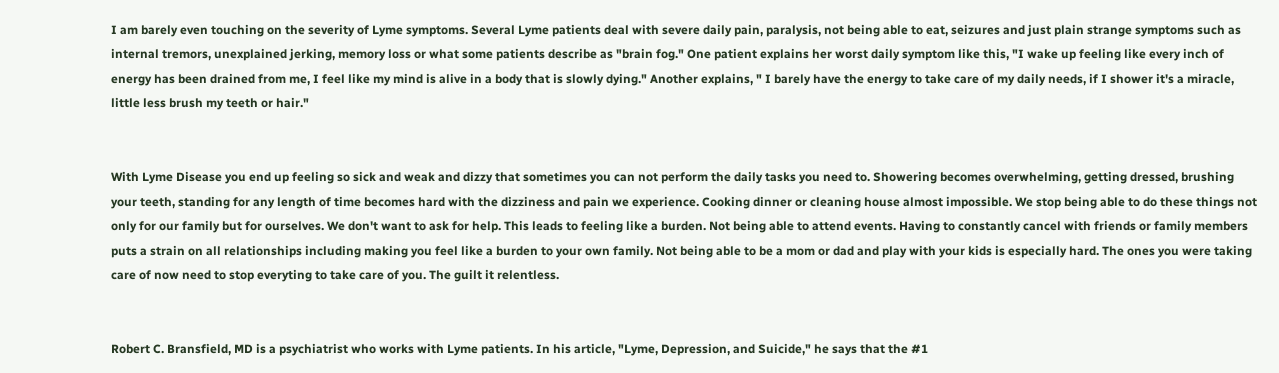I am barely even touching on the severity of Lyme symptoms. Several Lyme patients deal with severe daily pain, paralysis, not being able to eat, seizures and just plain strange symptoms such as internal tremors, unexplained jerking, memory loss or what some patients describe as "brain fog." One patient explains her worst daily symptom like this, "I wake up feeling like every inch of energy has been drained from me, I feel like my mind is alive in a body that is slowly dying." Another explains, " I barely have the energy to take care of my daily needs, if I shower it's a miracle, little less brush my teeth or hair."


With Lyme Disease you end up feeling so sick and weak and dizzy that sometimes you can not perform the daily tasks you need to. Showering becomes overwhelming, getting dressed, brushing your teeth, standing for any length of time becomes hard with the dizziness and pain we experience. Cooking dinner or cleaning house almost impossible. We stop being able to do these things not only for our family but for ourselves. We don't want to ask for help. This leads to feeling like a burden. Not being able to attend events. Having to constantly cancel with friends or family members puts a strain on all relationships including making you feel like a burden to your own family. Not being able to be a mom or dad and play with your kids is especially hard. The ones you were taking care of now need to stop everyting to take care of you. The guilt it relentless.


Robert C. Bransfield, MD is a psychiatrist who works with Lyme patients. In his article, "Lyme, Depression, and Suicide," he says that the #1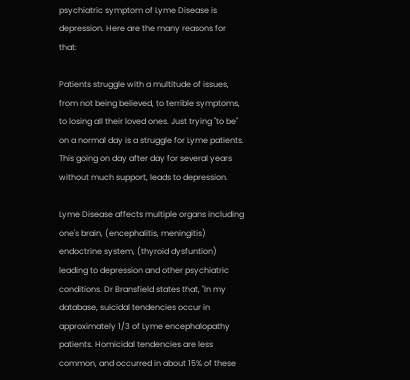psychiatric symptom of Lyme Disease is depression. Here are the many reasons for that:

Patients struggle with a multitude of issues, from not being believed, to terrible symptoms, to losing all their loved ones. Just trying "to be" on a normal day is a struggle for Lyme patients. This going on day after day for several years without much support, leads to depression.

Lyme Disease affects multiple organs including one's brain, (encephalitis, meningitis) endoctrine system, (thyroid dysfuntion) leading to depression and other psychiatric conditions. Dr Bransfield states that, "In my database, suicidal tendencies occur in approximately 1/3 of Lyme encephalopathy patients. Homicidal tendencies are less common, and occurred in about 15% of these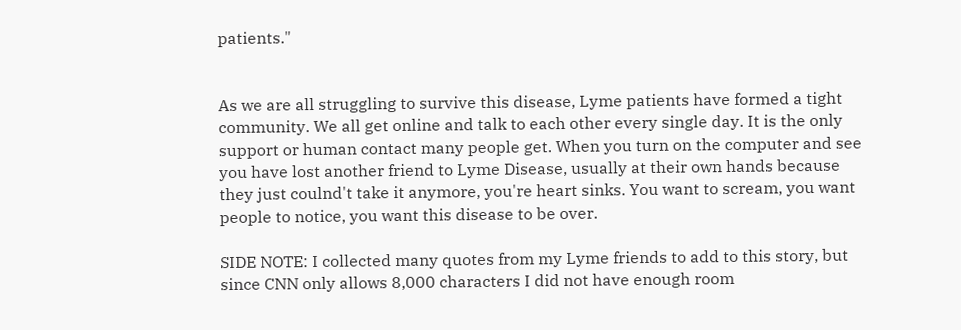patients."


As we are all struggling to survive this disease, Lyme patients have formed a tight community. We all get online and talk to each other every single day. It is the only support or human contact many people get. When you turn on the computer and see you have lost another friend to Lyme Disease, usually at their own hands because they just coulnd't take it anymore, you're heart sinks. You want to scream, you want people to notice, you want this disease to be over.

SIDE NOTE: I collected many quotes from my Lyme friends to add to this story, but since CNN only allows 8,000 characters I did not have enough room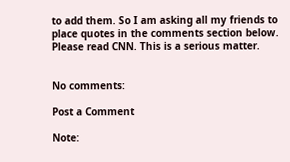to add them. So I am asking all my friends to place quotes in the comments section below. Please read CNN. This is a serious matter.


No comments:

Post a Comment

Note: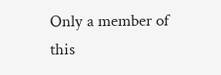Only a member of this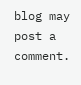blog may post a comment.